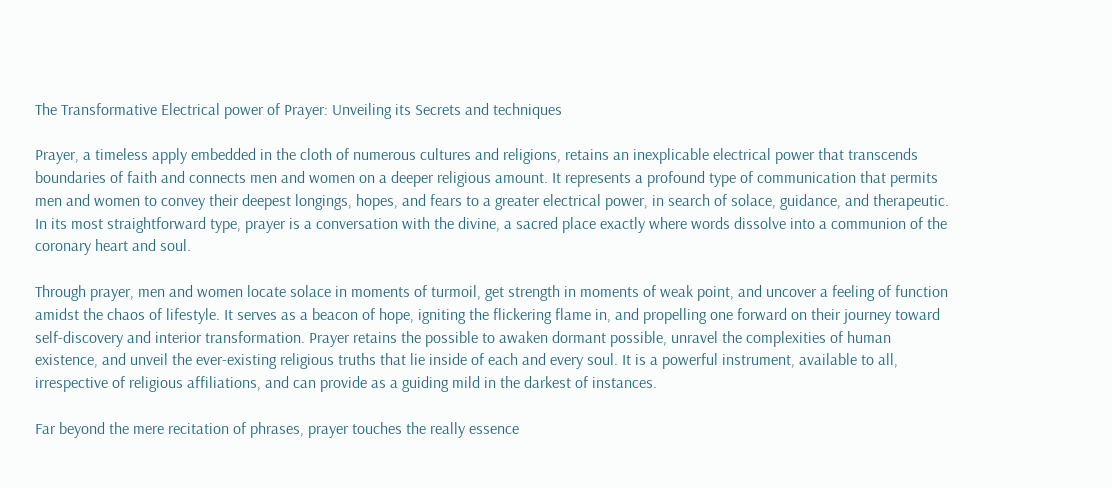The Transformative Electrical power of Prayer: Unveiling its Secrets and techniques

Prayer, a timeless apply embedded in the cloth of numerous cultures and religions, retains an inexplicable electrical power that transcends boundaries of faith and connects men and women on a deeper religious amount. It represents a profound type of communication that permits men and women to convey their deepest longings, hopes, and fears to a greater electrical power, in search of solace, guidance, and therapeutic. In its most straightforward type, prayer is a conversation with the divine, a sacred place exactly where words dissolve into a communion of the coronary heart and soul.

Through prayer, men and women locate solace in moments of turmoil, get strength in moments of weak point, and uncover a feeling of function amidst the chaos of lifestyle. It serves as a beacon of hope, igniting the flickering flame in, and propelling one forward on their journey toward self-discovery and interior transformation. Prayer retains the possible to awaken dormant possible, unravel the complexities of human existence, and unveil the ever-existing religious truths that lie inside of each and every soul. It is a powerful instrument, available to all, irrespective of religious affiliations, and can provide as a guiding mild in the darkest of instances.

Far beyond the mere recitation of phrases, prayer touches the really essence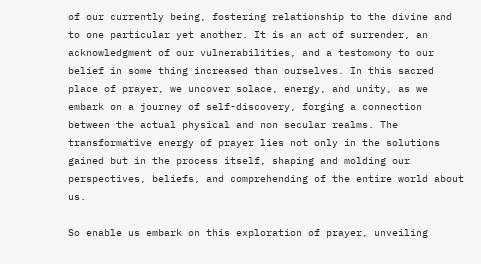of our currently being, fostering relationship to the divine and to one particular yet another. It is an act of surrender, an acknowledgment of our vulnerabilities, and a testomony to our belief in some thing increased than ourselves. In this sacred place of prayer, we uncover solace, energy, and unity, as we embark on a journey of self-discovery, forging a connection between the actual physical and non secular realms. The transformative energy of prayer lies not only in the solutions gained but in the process itself, shaping and molding our perspectives, beliefs, and comprehending of the entire world about us.

So enable us embark on this exploration of prayer, unveiling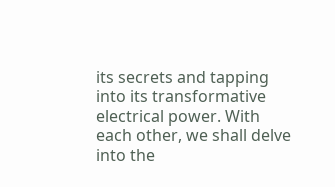its secrets and tapping into its transformative electrical power. With each other, we shall delve into the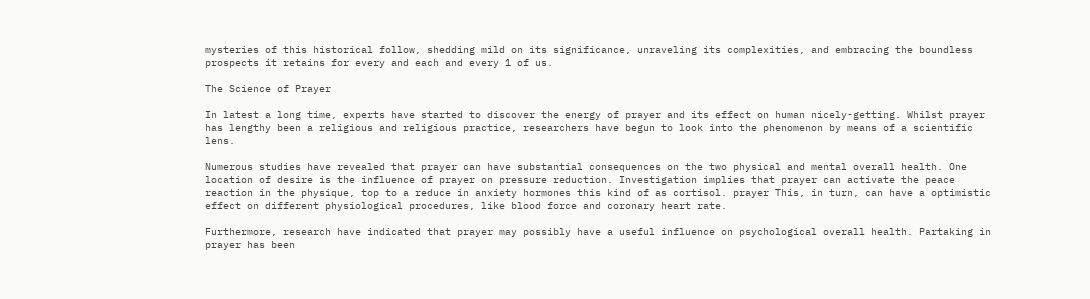mysteries of this historical follow, shedding mild on its significance, unraveling its complexities, and embracing the boundless prospects it retains for every and each and every 1 of us.

The Science of Prayer

In latest a long time, experts have started to discover the energy of prayer and its effect on human nicely-getting. Whilst prayer has lengthy been a religious and religious practice, researchers have begun to look into the phenomenon by means of a scientific lens.

Numerous studies have revealed that prayer can have substantial consequences on the two physical and mental overall health. One location of desire is the influence of prayer on pressure reduction. Investigation implies that prayer can activate the peace reaction in the physique, top to a reduce in anxiety hormones this kind of as cortisol. prayer This, in turn, can have a optimistic effect on different physiological procedures, like blood force and coronary heart rate.

Furthermore, research have indicated that prayer may possibly have a useful influence on psychological overall health. Partaking in prayer has been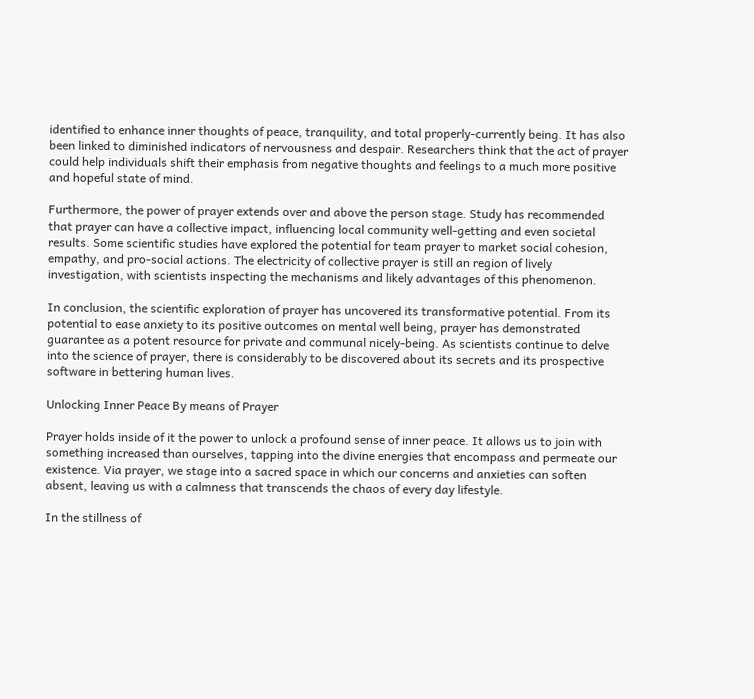identified to enhance inner thoughts of peace, tranquility, and total properly-currently being. It has also been linked to diminished indicators of nervousness and despair. Researchers think that the act of prayer could help individuals shift their emphasis from negative thoughts and feelings to a much more positive and hopeful state of mind.

Furthermore, the power of prayer extends over and above the person stage. Study has recommended that prayer can have a collective impact, influencing local community well-getting and even societal results. Some scientific studies have explored the potential for team prayer to market social cohesion, empathy, and pro-social actions. The electricity of collective prayer is still an region of lively investigation, with scientists inspecting the mechanisms and likely advantages of this phenomenon.

In conclusion, the scientific exploration of prayer has uncovered its transformative potential. From its potential to ease anxiety to its positive outcomes on mental well being, prayer has demonstrated guarantee as a potent resource for private and communal nicely-being. As scientists continue to delve into the science of prayer, there is considerably to be discovered about its secrets and its prospective software in bettering human lives.

Unlocking Inner Peace By means of Prayer

Prayer holds inside of it the power to unlock a profound sense of inner peace. It allows us to join with something increased than ourselves, tapping into the divine energies that encompass and permeate our existence. Via prayer, we stage into a sacred space in which our concerns and anxieties can soften absent, leaving us with a calmness that transcends the chaos of every day lifestyle.

In the stillness of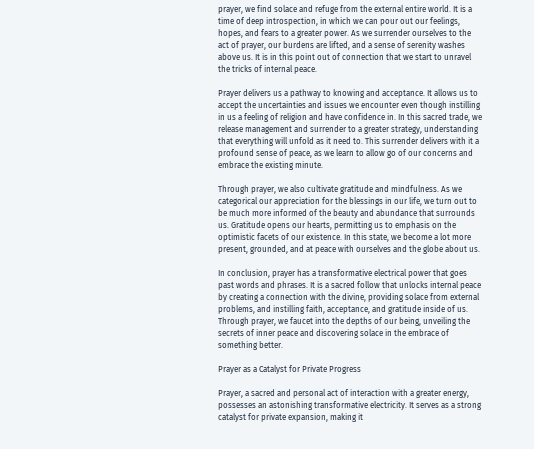prayer, we find solace and refuge from the external entire world. It is a time of deep introspection, in which we can pour out our feelings, hopes, and fears to a greater power. As we surrender ourselves to the act of prayer, our burdens are lifted, and a sense of serenity washes above us. It is in this point out of connection that we start to unravel the tricks of internal peace.

Prayer delivers us a pathway to knowing and acceptance. It allows us to accept the uncertainties and issues we encounter even though instilling in us a feeling of religion and have confidence in. In this sacred trade, we release management and surrender to a greater strategy, understanding that everything will unfold as it need to. This surrender delivers with it a profound sense of peace, as we learn to allow go of our concerns and embrace the existing minute.

Through prayer, we also cultivate gratitude and mindfulness. As we categorical our appreciation for the blessings in our life, we turn out to be much more informed of the beauty and abundance that surrounds us. Gratitude opens our hearts, permitting us to emphasis on the optimistic facets of our existence. In this state, we become a lot more present, grounded, and at peace with ourselves and the globe about us.

In conclusion, prayer has a transformative electrical power that goes past words and phrases. It is a sacred follow that unlocks internal peace by creating a connection with the divine, providing solace from external problems, and instilling faith, acceptance, and gratitude inside of us. Through prayer, we faucet into the depths of our being, unveiling the secrets of inner peace and discovering solace in the embrace of something better.

Prayer as a Catalyst for Private Progress

Prayer, a sacred and personal act of interaction with a greater energy, possesses an astonishing transformative electricity. It serves as a strong catalyst for private expansion, making it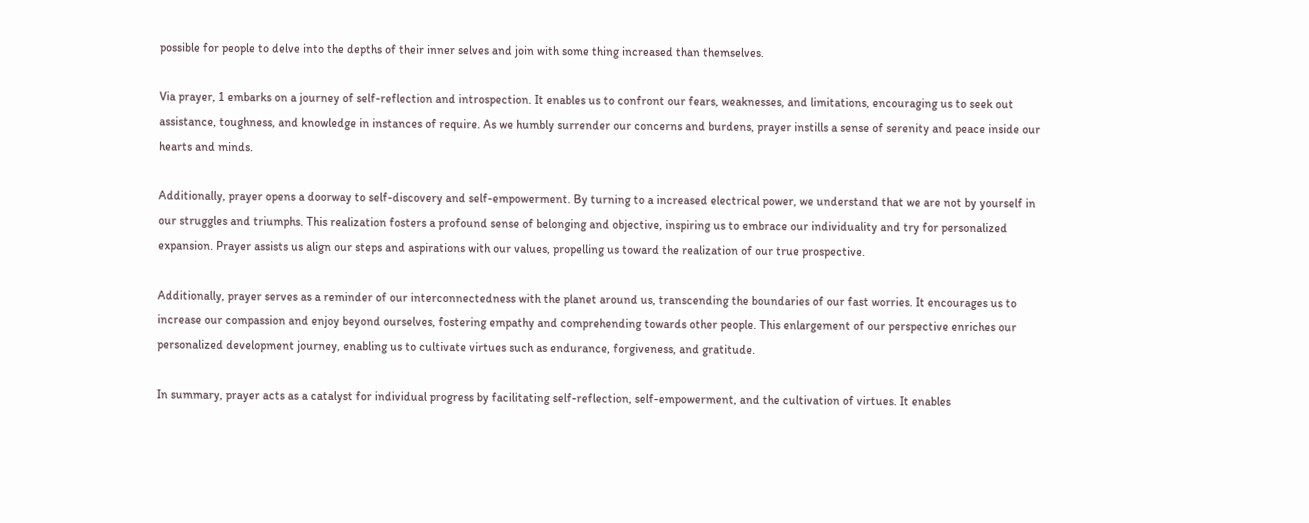possible for people to delve into the depths of their inner selves and join with some thing increased than themselves.

Via prayer, 1 embarks on a journey of self-reflection and introspection. It enables us to confront our fears, weaknesses, and limitations, encouraging us to seek out assistance, toughness, and knowledge in instances of require. As we humbly surrender our concerns and burdens, prayer instills a sense of serenity and peace inside our hearts and minds.

Additionally, prayer opens a doorway to self-discovery and self-empowerment. By turning to a increased electrical power, we understand that we are not by yourself in our struggles and triumphs. This realization fosters a profound sense of belonging and objective, inspiring us to embrace our individuality and try for personalized expansion. Prayer assists us align our steps and aspirations with our values, propelling us toward the realization of our true prospective.

Additionally, prayer serves as a reminder of our interconnectedness with the planet around us, transcending the boundaries of our fast worries. It encourages us to increase our compassion and enjoy beyond ourselves, fostering empathy and comprehending towards other people. This enlargement of our perspective enriches our personalized development journey, enabling us to cultivate virtues such as endurance, forgiveness, and gratitude.

In summary, prayer acts as a catalyst for individual progress by facilitating self-reflection, self-empowerment, and the cultivation of virtues. It enables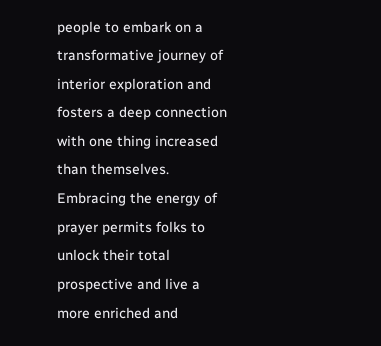people to embark on a transformative journey of interior exploration and fosters a deep connection with one thing increased than themselves. Embracing the energy of prayer permits folks to unlock their total prospective and live a more enriched and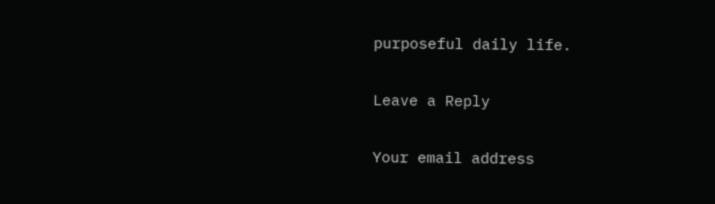purposeful daily life.

Leave a Reply

Your email address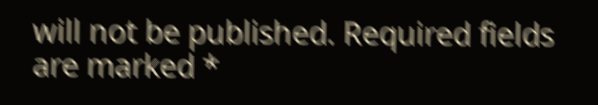will not be published. Required fields are marked *